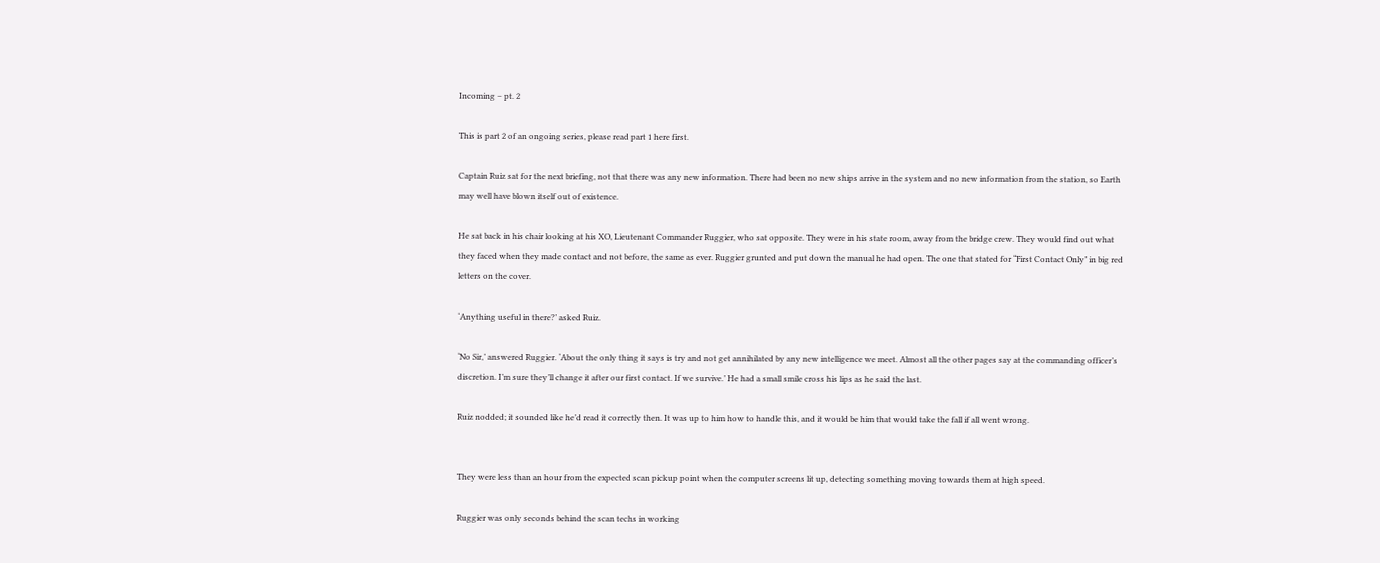Incoming – pt. 2

This is part 2 of an ongoing series, please read part 1 here first.

Captain Ruiz sat for the next briefing, not that there was any new information. There had been no new ships arrive in the system and no new information from the station, so Earth may well have blown itself out of existence.

He sat back in his chair looking at his XO, Lieutenant Commander Ruggier, who sat opposite. They were in his state room, away from the bridge crew. They would find out what they faced when they made contact and not before, the same as ever. Ruggier grunted and put down the manual he had open. The one that stated for “First Contact Only” in big red letters on the cover.

‘Anything useful in there?’ asked Ruiz.

‘No Sir,’ answered Ruggier. ‘About the only thing it says is try and not get annihilated by any new intelligence we meet. Almost all the other pages say at the commanding officer’s discretion. I’m sure they’ll change it after our first contact. If we survive.’ He had a small smile cross his lips as he said the last.

Ruiz nodded; it sounded like he’d read it correctly then. It was up to him how to handle this, and it would be him that would take the fall if all went wrong.


They were less than an hour from the expected scan pickup point when the computer screens lit up, detecting something moving towards them at high speed.

Ruggier was only seconds behind the scan techs in working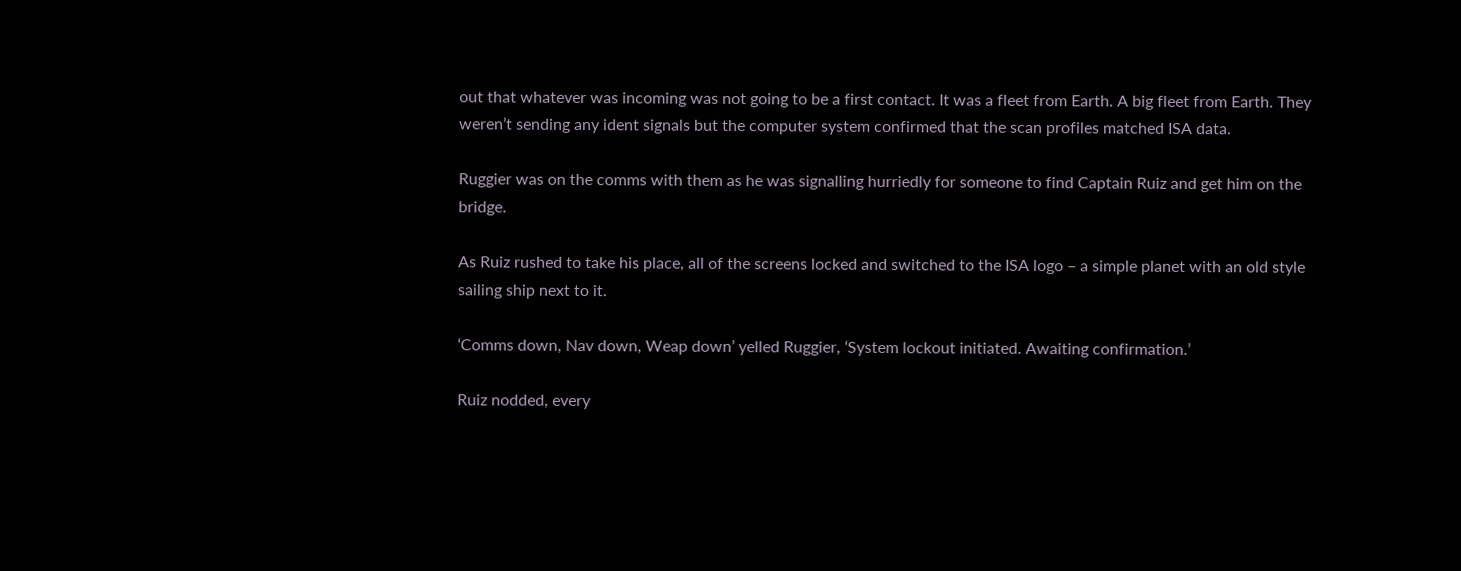out that whatever was incoming was not going to be a first contact. It was a fleet from Earth. A big fleet from Earth. They weren’t sending any ident signals but the computer system confirmed that the scan profiles matched ISA data.

Ruggier was on the comms with them as he was signalling hurriedly for someone to find Captain Ruiz and get him on the bridge.

As Ruiz rushed to take his place, all of the screens locked and switched to the ISA logo – a simple planet with an old style sailing ship next to it.

‘Comms down, Nav down, Weap down’ yelled Ruggier, ‘System lockout initiated. Awaiting confirmation.’

Ruiz nodded, every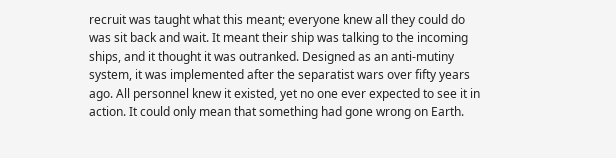recruit was taught what this meant; everyone knew all they could do was sit back and wait. It meant their ship was talking to the incoming ships, and it thought it was outranked. Designed as an anti-mutiny system, it was implemented after the separatist wars over fifty years ago. All personnel knew it existed, yet no one ever expected to see it in action. It could only mean that something had gone wrong on Earth.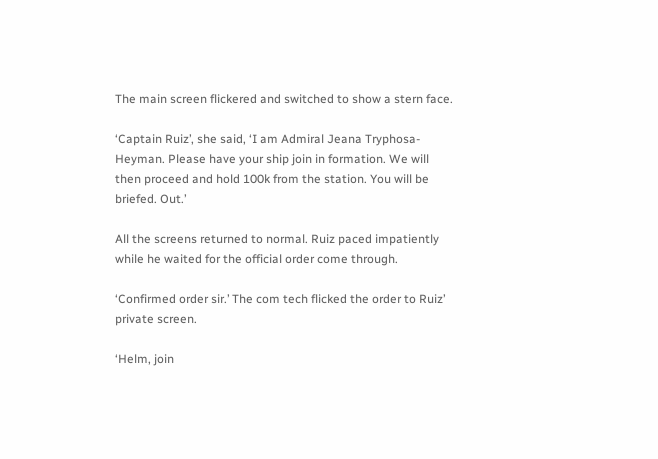The main screen flickered and switched to show a stern face.

‘Captain Ruiz’, she said, ‘I am Admiral Jeana Tryphosa-Heyman. Please have your ship join in formation. We will then proceed and hold 100k from the station. You will be briefed. Out.’

All the screens returned to normal. Ruiz paced impatiently while he waited for the official order come through.

‘Confirmed order sir.’ The com tech flicked the order to Ruiz’ private screen.

‘Helm, join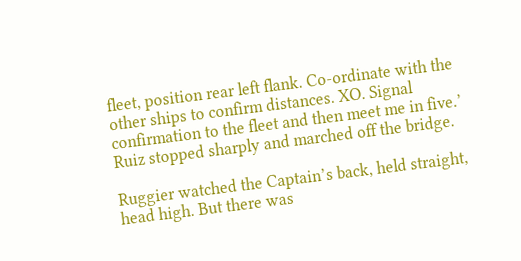fleet, position rear left flank. Co-ordinate with the other ships to confirm distances. XO. Signal confirmation to the fleet and then meet me in five.’ Ruiz stopped sharply and marched off the bridge.

Ruggier watched the Captain’s back, held straight, head high. But there was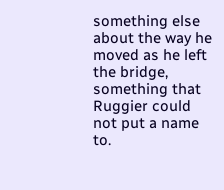something else about the way he moved as he left the bridge, something that Ruggier could not put a name to.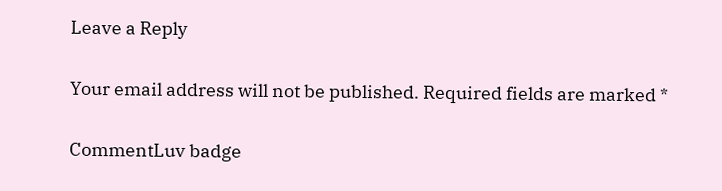Leave a Reply

Your email address will not be published. Required fields are marked *

CommentLuv badge